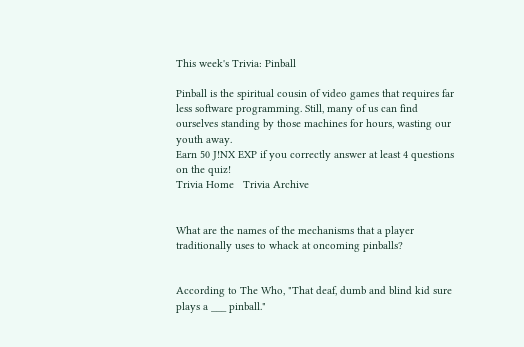This week's Trivia: Pinball

Pinball is the spiritual cousin of video games that requires far less software programming. Still, many of us can find ourselves standing by those machines for hours, wasting our youth away.
Earn 50 J!NX EXP if you correctly answer at least 4 questions on the quiz!
Trivia Home   Trivia Archive


What are the names of the mechanisms that a player traditionally uses to whack at oncoming pinballs?


According to The Who, "That deaf, dumb and blind kid sure plays a ___ pinball."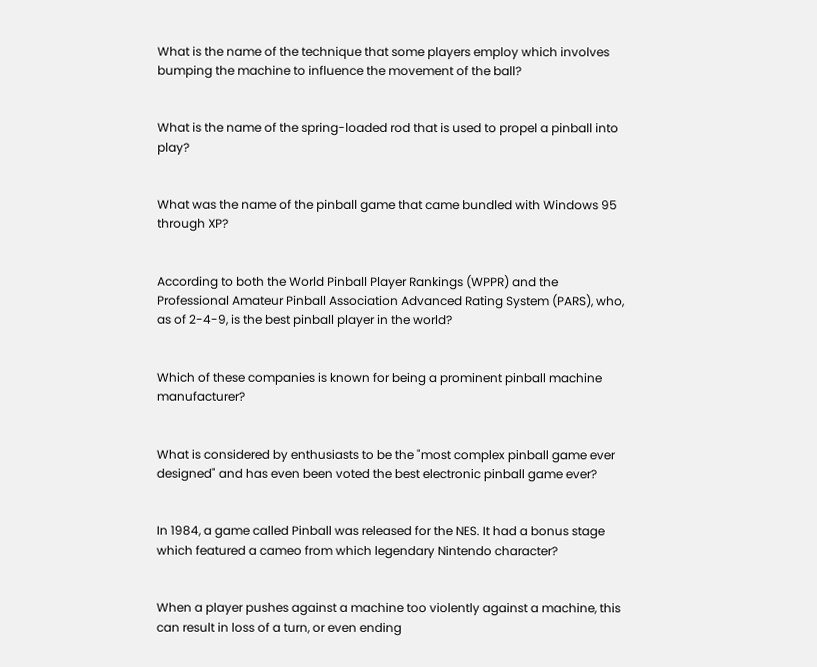What is the name of the technique that some players employ which involves bumping the machine to influence the movement of the ball?


What is the name of the spring-loaded rod that is used to propel a pinball into play?


What was the name of the pinball game that came bundled with Windows 95 through XP?


According to both the World Pinball Player Rankings (WPPR) and the Professional Amateur Pinball Association Advanced Rating System (PARS), who, as of 2-4-9, is the best pinball player in the world?


Which of these companies is known for being a prominent pinball machine manufacturer?


What is considered by enthusiasts to be the "most complex pinball game ever designed" and has even been voted the best electronic pinball game ever?


In 1984, a game called Pinball was released for the NES. It had a bonus stage which featured a cameo from which legendary Nintendo character?


When a player pushes against a machine too violently against a machine, this can result in loss of a turn, or even ending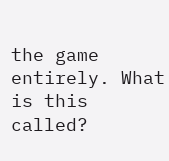the game entirely. What is this called?